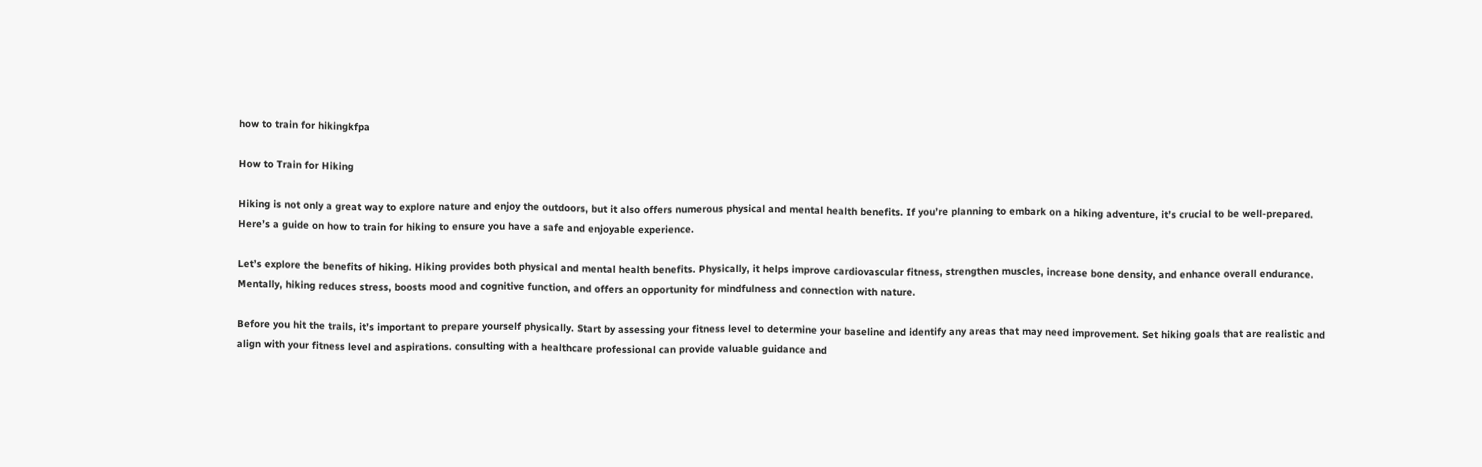how to train for hikingkfpa

How to Train for Hiking

Hiking is not only a great way to explore nature and enjoy the outdoors, but it also offers numerous physical and mental health benefits. If you’re planning to embark on a hiking adventure, it’s crucial to be well-prepared. Here’s a guide on how to train for hiking to ensure you have a safe and enjoyable experience.

Let’s explore the benefits of hiking. Hiking provides both physical and mental health benefits. Physically, it helps improve cardiovascular fitness, strengthen muscles, increase bone density, and enhance overall endurance. Mentally, hiking reduces stress, boosts mood and cognitive function, and offers an opportunity for mindfulness and connection with nature.

Before you hit the trails, it’s important to prepare yourself physically. Start by assessing your fitness level to determine your baseline and identify any areas that may need improvement. Set hiking goals that are realistic and align with your fitness level and aspirations. consulting with a healthcare professional can provide valuable guidance and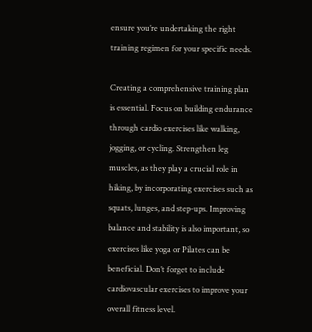ensure you’re undertaking the right training regimen for your specific needs.

Creating a comprehensive training plan is essential. Focus on building endurance through cardio exercises like walking, jogging, or cycling. Strengthen leg muscles, as they play a crucial role in hiking, by incorporating exercises such as squats, lunges, and step-ups. Improving balance and stability is also important, so exercises like yoga or Pilates can be beneficial. Don’t forget to include cardiovascular exercises to improve your overall fitness level.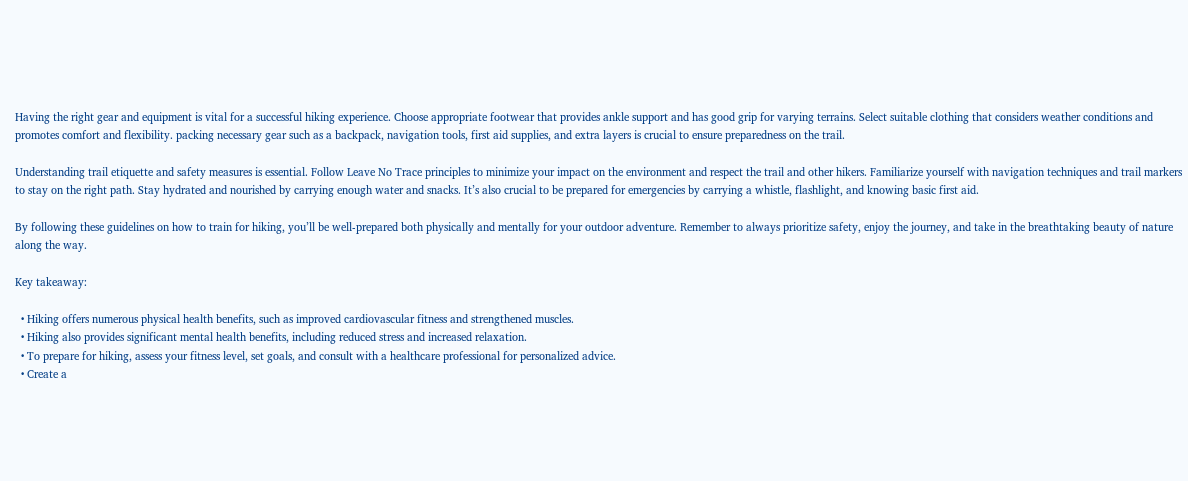Having the right gear and equipment is vital for a successful hiking experience. Choose appropriate footwear that provides ankle support and has good grip for varying terrains. Select suitable clothing that considers weather conditions and promotes comfort and flexibility. packing necessary gear such as a backpack, navigation tools, first aid supplies, and extra layers is crucial to ensure preparedness on the trail.

Understanding trail etiquette and safety measures is essential. Follow Leave No Trace principles to minimize your impact on the environment and respect the trail and other hikers. Familiarize yourself with navigation techniques and trail markers to stay on the right path. Stay hydrated and nourished by carrying enough water and snacks. It’s also crucial to be prepared for emergencies by carrying a whistle, flashlight, and knowing basic first aid.

By following these guidelines on how to train for hiking, you’ll be well-prepared both physically and mentally for your outdoor adventure. Remember to always prioritize safety, enjoy the journey, and take in the breathtaking beauty of nature along the way.

Key takeaway:

  • Hiking offers numerous physical health benefits, such as improved cardiovascular fitness and strengthened muscles.
  • Hiking also provides significant mental health benefits, including reduced stress and increased relaxation.
  • To prepare for hiking, assess your fitness level, set goals, and consult with a healthcare professional for personalized advice.
  • Create a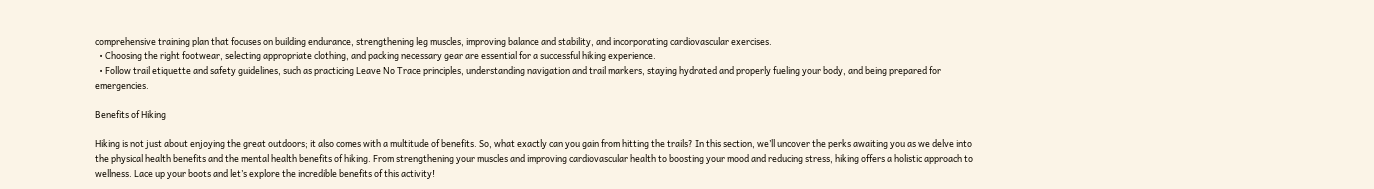comprehensive training plan that focuses on building endurance, strengthening leg muscles, improving balance and stability, and incorporating cardiovascular exercises.
  • Choosing the right footwear, selecting appropriate clothing, and packing necessary gear are essential for a successful hiking experience.
  • Follow trail etiquette and safety guidelines, such as practicing Leave No Trace principles, understanding navigation and trail markers, staying hydrated and properly fueling your body, and being prepared for emergencies.

Benefits of Hiking

Hiking is not just about enjoying the great outdoors; it also comes with a multitude of benefits. So, what exactly can you gain from hitting the trails? In this section, we’ll uncover the perks awaiting you as we delve into the physical health benefits and the mental health benefits of hiking. From strengthening your muscles and improving cardiovascular health to boosting your mood and reducing stress, hiking offers a holistic approach to wellness. Lace up your boots and let’s explore the incredible benefits of this activity!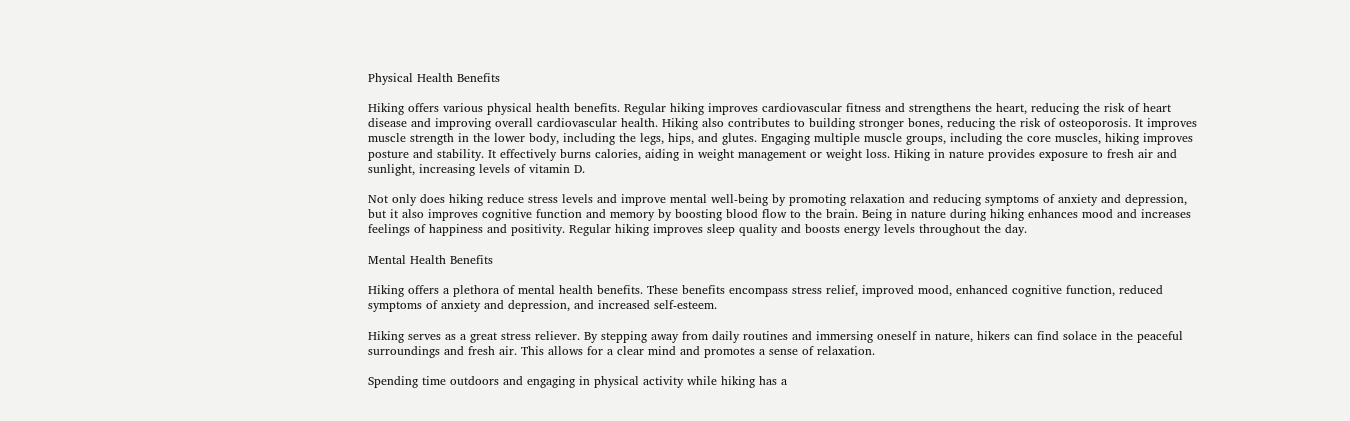Physical Health Benefits

Hiking offers various physical health benefits. Regular hiking improves cardiovascular fitness and strengthens the heart, reducing the risk of heart disease and improving overall cardiovascular health. Hiking also contributes to building stronger bones, reducing the risk of osteoporosis. It improves muscle strength in the lower body, including the legs, hips, and glutes. Engaging multiple muscle groups, including the core muscles, hiking improves posture and stability. It effectively burns calories, aiding in weight management or weight loss. Hiking in nature provides exposure to fresh air and sunlight, increasing levels of vitamin D.

Not only does hiking reduce stress levels and improve mental well-being by promoting relaxation and reducing symptoms of anxiety and depression, but it also improves cognitive function and memory by boosting blood flow to the brain. Being in nature during hiking enhances mood and increases feelings of happiness and positivity. Regular hiking improves sleep quality and boosts energy levels throughout the day.

Mental Health Benefits

Hiking offers a plethora of mental health benefits. These benefits encompass stress relief, improved mood, enhanced cognitive function, reduced symptoms of anxiety and depression, and increased self-esteem.

Hiking serves as a great stress reliever. By stepping away from daily routines and immersing oneself in nature, hikers can find solace in the peaceful surroundings and fresh air. This allows for a clear mind and promotes a sense of relaxation.

Spending time outdoors and engaging in physical activity while hiking has a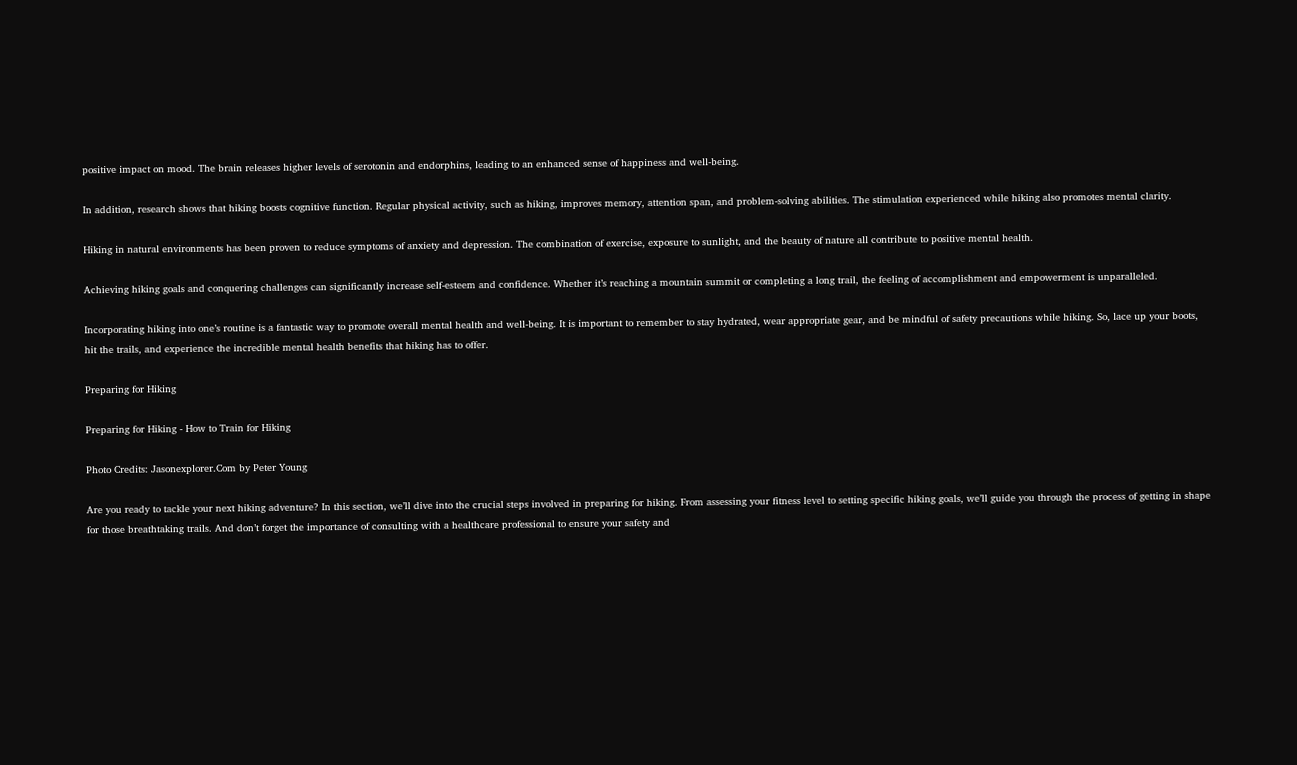positive impact on mood. The brain releases higher levels of serotonin and endorphins, leading to an enhanced sense of happiness and well-being.

In addition, research shows that hiking boosts cognitive function. Regular physical activity, such as hiking, improves memory, attention span, and problem-solving abilities. The stimulation experienced while hiking also promotes mental clarity.

Hiking in natural environments has been proven to reduce symptoms of anxiety and depression. The combination of exercise, exposure to sunlight, and the beauty of nature all contribute to positive mental health.

Achieving hiking goals and conquering challenges can significantly increase self-esteem and confidence. Whether it’s reaching a mountain summit or completing a long trail, the feeling of accomplishment and empowerment is unparalleled.

Incorporating hiking into one’s routine is a fantastic way to promote overall mental health and well-being. It is important to remember to stay hydrated, wear appropriate gear, and be mindful of safety precautions while hiking. So, lace up your boots, hit the trails, and experience the incredible mental health benefits that hiking has to offer.

Preparing for Hiking

Preparing for Hiking - How to Train for Hiking

Photo Credits: Jasonexplorer.Com by Peter Young

Are you ready to tackle your next hiking adventure? In this section, we’ll dive into the crucial steps involved in preparing for hiking. From assessing your fitness level to setting specific hiking goals, we’ll guide you through the process of getting in shape for those breathtaking trails. And don’t forget the importance of consulting with a healthcare professional to ensure your safety and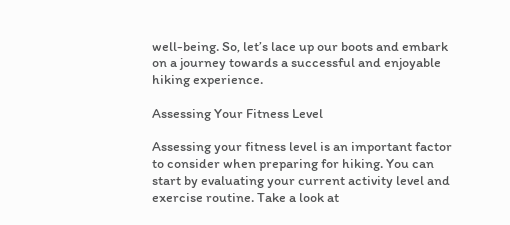well-being. So, let’s lace up our boots and embark on a journey towards a successful and enjoyable hiking experience.

Assessing Your Fitness Level

Assessing your fitness level is an important factor to consider when preparing for hiking. You can start by evaluating your current activity level and exercise routine. Take a look at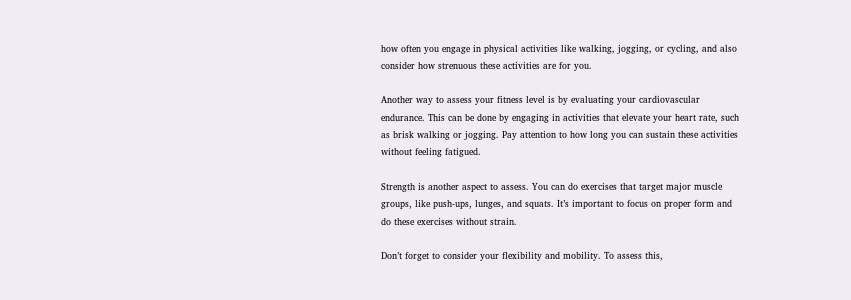how often you engage in physical activities like walking, jogging, or cycling, and also consider how strenuous these activities are for you.

Another way to assess your fitness level is by evaluating your cardiovascular endurance. This can be done by engaging in activities that elevate your heart rate, such as brisk walking or jogging. Pay attention to how long you can sustain these activities without feeling fatigued.

Strength is another aspect to assess. You can do exercises that target major muscle groups, like push-ups, lunges, and squats. It’s important to focus on proper form and do these exercises without strain.

Don’t forget to consider your flexibility and mobility. To assess this,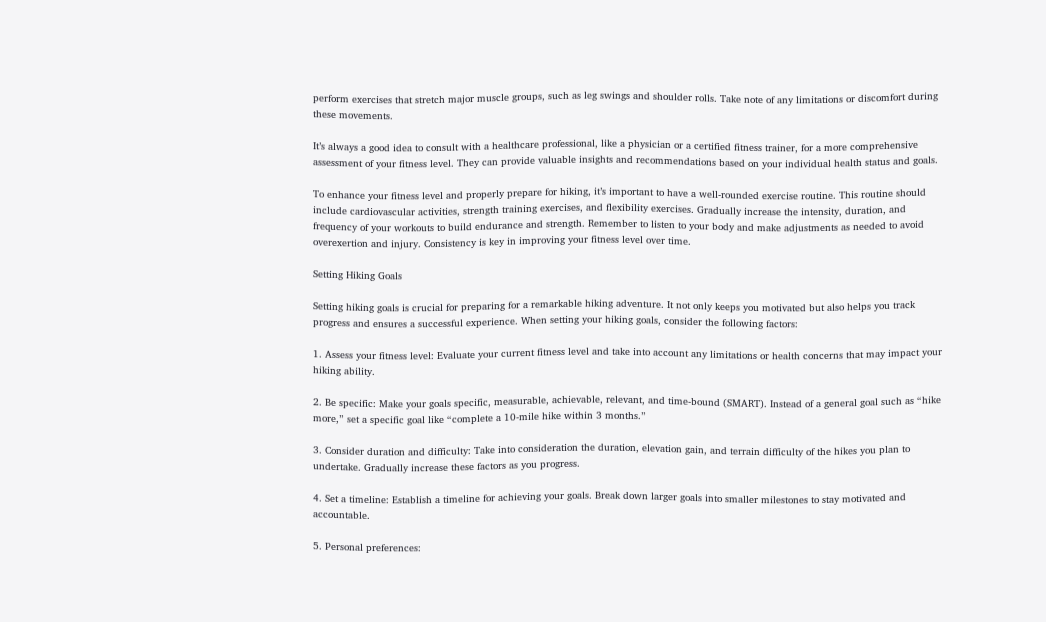perform exercises that stretch major muscle groups, such as leg swings and shoulder rolls. Take note of any limitations or discomfort during these movements.

It’s always a good idea to consult with a healthcare professional, like a physician or a certified fitness trainer, for a more comprehensive assessment of your fitness level. They can provide valuable insights and recommendations based on your individual health status and goals.

To enhance your fitness level and properly prepare for hiking, it’s important to have a well-rounded exercise routine. This routine should include cardiovascular activities, strength training exercises, and flexibility exercises. Gradually increase the intensity, duration, and frequency of your workouts to build endurance and strength. Remember to listen to your body and make adjustments as needed to avoid overexertion and injury. Consistency is key in improving your fitness level over time.

Setting Hiking Goals

Setting hiking goals is crucial for preparing for a remarkable hiking adventure. It not only keeps you motivated but also helps you track progress and ensures a successful experience. When setting your hiking goals, consider the following factors:

1. Assess your fitness level: Evaluate your current fitness level and take into account any limitations or health concerns that may impact your hiking ability.

2. Be specific: Make your goals specific, measurable, achievable, relevant, and time-bound (SMART). Instead of a general goal such as “hike more,” set a specific goal like “complete a 10-mile hike within 3 months.”

3. Consider duration and difficulty: Take into consideration the duration, elevation gain, and terrain difficulty of the hikes you plan to undertake. Gradually increase these factors as you progress.

4. Set a timeline: Establish a timeline for achieving your goals. Break down larger goals into smaller milestones to stay motivated and accountable.

5. Personal preferences: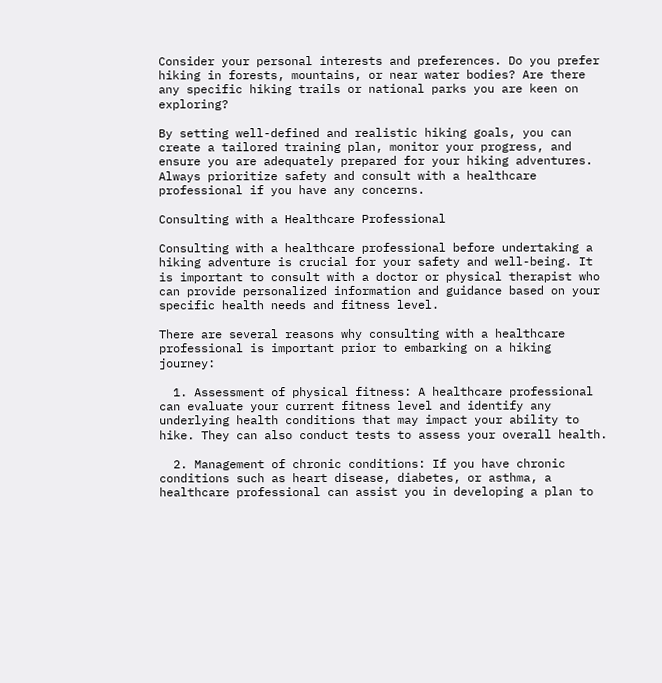Consider your personal interests and preferences. Do you prefer hiking in forests, mountains, or near water bodies? Are there any specific hiking trails or national parks you are keen on exploring?

By setting well-defined and realistic hiking goals, you can create a tailored training plan, monitor your progress, and ensure you are adequately prepared for your hiking adventures. Always prioritize safety and consult with a healthcare professional if you have any concerns.

Consulting with a Healthcare Professional

Consulting with a healthcare professional before undertaking a hiking adventure is crucial for your safety and well-being. It is important to consult with a doctor or physical therapist who can provide personalized information and guidance based on your specific health needs and fitness level.

There are several reasons why consulting with a healthcare professional is important prior to embarking on a hiking journey:

  1. Assessment of physical fitness: A healthcare professional can evaluate your current fitness level and identify any underlying health conditions that may impact your ability to hike. They can also conduct tests to assess your overall health.

  2. Management of chronic conditions: If you have chronic conditions such as heart disease, diabetes, or asthma, a healthcare professional can assist you in developing a plan to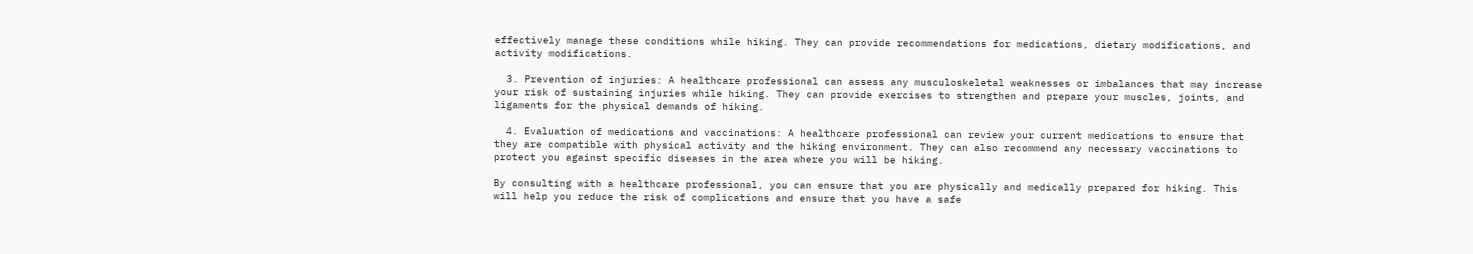effectively manage these conditions while hiking. They can provide recommendations for medications, dietary modifications, and activity modifications.

  3. Prevention of injuries: A healthcare professional can assess any musculoskeletal weaknesses or imbalances that may increase your risk of sustaining injuries while hiking. They can provide exercises to strengthen and prepare your muscles, joints, and ligaments for the physical demands of hiking.

  4. Evaluation of medications and vaccinations: A healthcare professional can review your current medications to ensure that they are compatible with physical activity and the hiking environment. They can also recommend any necessary vaccinations to protect you against specific diseases in the area where you will be hiking.

By consulting with a healthcare professional, you can ensure that you are physically and medically prepared for hiking. This will help you reduce the risk of complications and ensure that you have a safe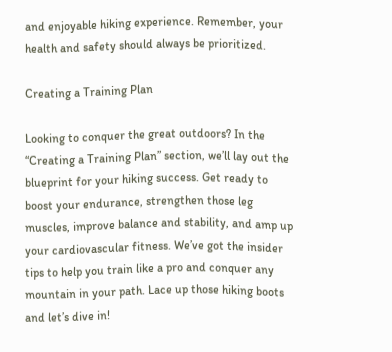and enjoyable hiking experience. Remember, your health and safety should always be prioritized.

Creating a Training Plan

Looking to conquer the great outdoors? In the “Creating a Training Plan” section, we’ll lay out the blueprint for your hiking success. Get ready to boost your endurance, strengthen those leg muscles, improve balance and stability, and amp up your cardiovascular fitness. We’ve got the insider tips to help you train like a pro and conquer any mountain in your path. Lace up those hiking boots and let’s dive in!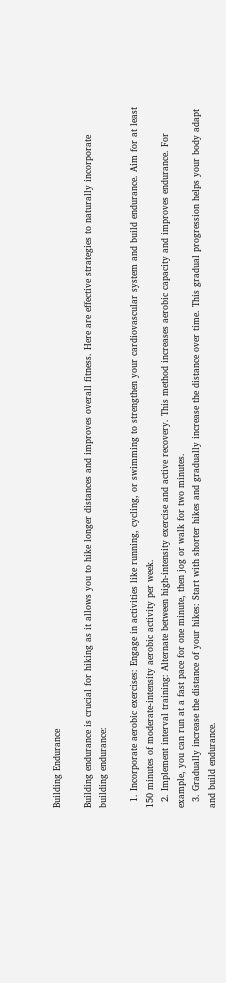Building Endurance

Building endurance is crucial for hiking as it allows you to hike longer distances and improves overall fitness. Here are effective strategies to naturally incorporate building endurance:

  1. Incorporate aerobic exercises: Engage in activities like running, cycling, or swimming to strengthen your cardiovascular system and build endurance. Aim for at least 150 minutes of moderate-intensity aerobic activity per week.
  2. Implement interval training: Alternate between high-intensity exercise and active recovery. This method increases aerobic capacity and improves endurance. For example, you can run at a fast pace for one minute, then jog or walk for two minutes.
  3. Gradually increase the distance of your hikes: Start with shorter hikes and gradually increase the distance over time. This gradual progression helps your body adapt and build endurance.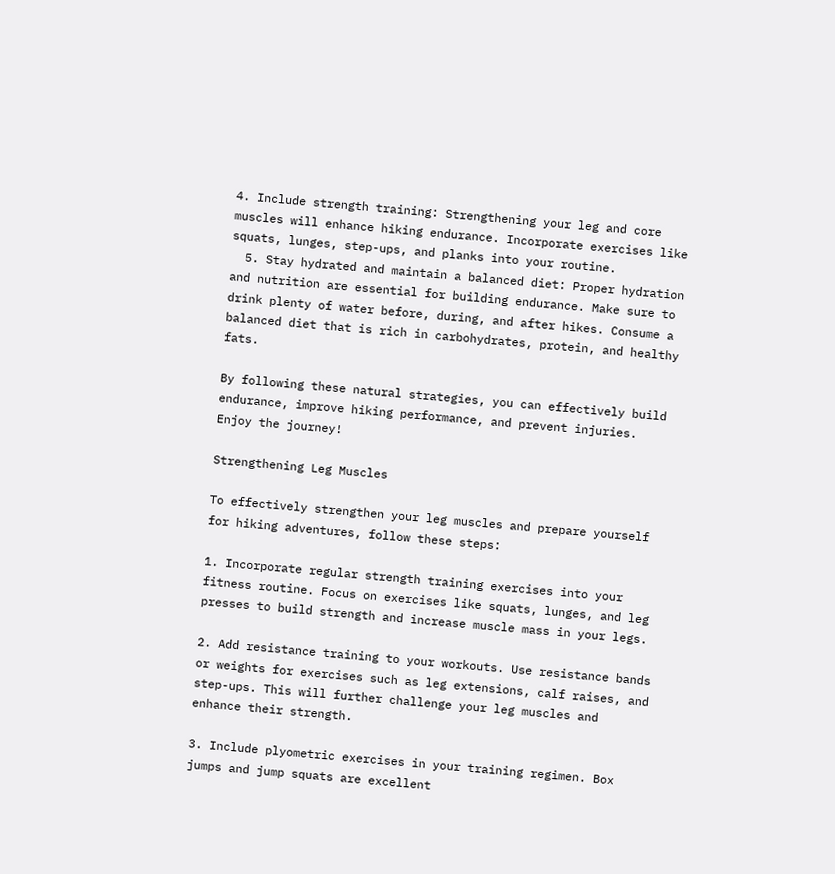4. Include strength training: Strengthening your leg and core muscles will enhance hiking endurance. Incorporate exercises like squats, lunges, step-ups, and planks into your routine.
  5. Stay hydrated and maintain a balanced diet: Proper hydration and nutrition are essential for building endurance. Make sure to drink plenty of water before, during, and after hikes. Consume a balanced diet that is rich in carbohydrates, protein, and healthy fats.

By following these natural strategies, you can effectively build endurance, improve hiking performance, and prevent injuries. Enjoy the journey!

Strengthening Leg Muscles

To effectively strengthen your leg muscles and prepare yourself for hiking adventures, follow these steps:

1. Incorporate regular strength training exercises into your fitness routine. Focus on exercises like squats, lunges, and leg presses to build strength and increase muscle mass in your legs.

2. Add resistance training to your workouts. Use resistance bands or weights for exercises such as leg extensions, calf raises, and step-ups. This will further challenge your leg muscles and enhance their strength.

3. Include plyometric exercises in your training regimen. Box jumps and jump squats are excellent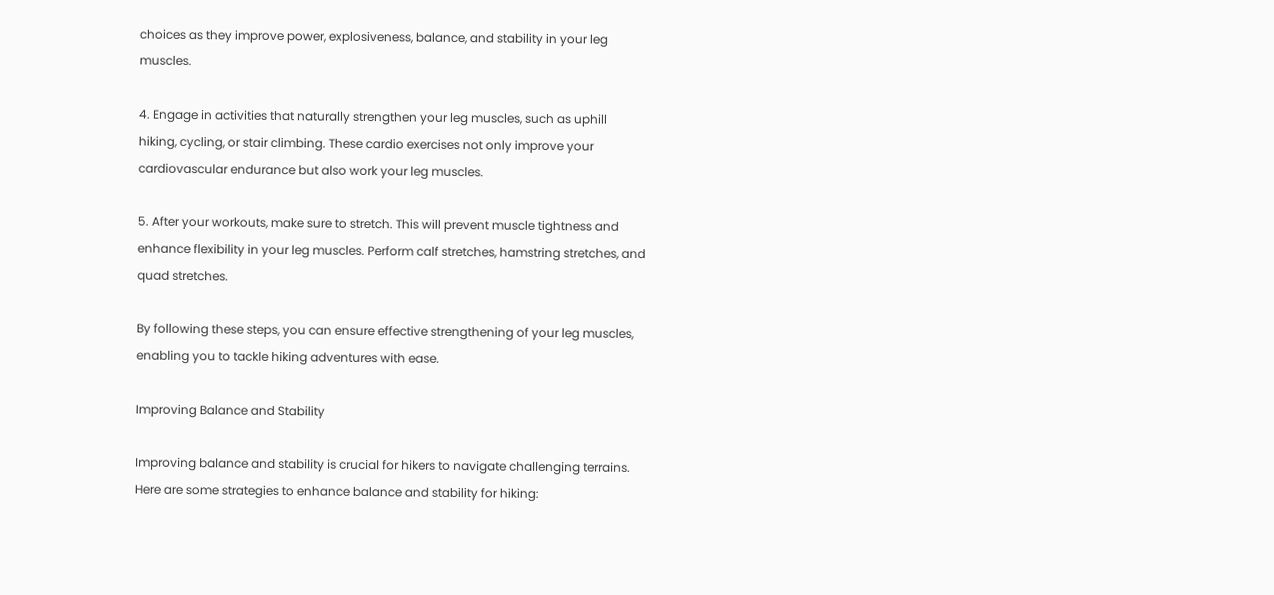choices as they improve power, explosiveness, balance, and stability in your leg muscles.

4. Engage in activities that naturally strengthen your leg muscles, such as uphill hiking, cycling, or stair climbing. These cardio exercises not only improve your cardiovascular endurance but also work your leg muscles.

5. After your workouts, make sure to stretch. This will prevent muscle tightness and enhance flexibility in your leg muscles. Perform calf stretches, hamstring stretches, and quad stretches.

By following these steps, you can ensure effective strengthening of your leg muscles, enabling you to tackle hiking adventures with ease.

Improving Balance and Stability

Improving balance and stability is crucial for hikers to navigate challenging terrains. Here are some strategies to enhance balance and stability for hiking: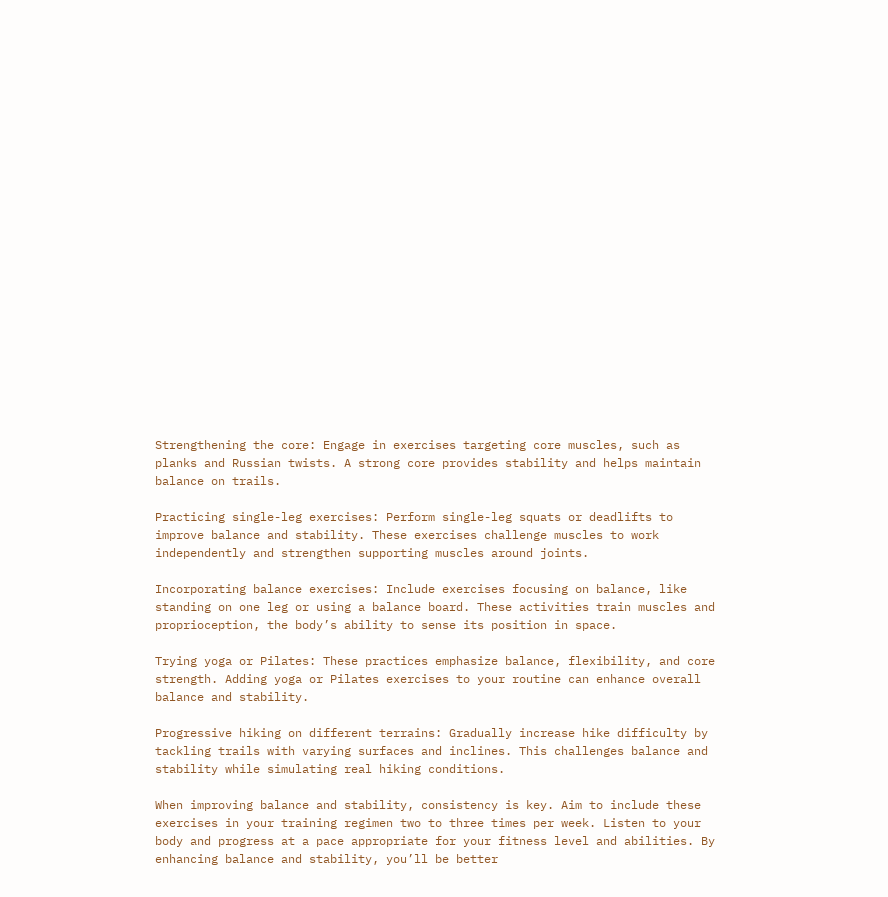Strengthening the core: Engage in exercises targeting core muscles, such as planks and Russian twists. A strong core provides stability and helps maintain balance on trails.

Practicing single-leg exercises: Perform single-leg squats or deadlifts to improve balance and stability. These exercises challenge muscles to work independently and strengthen supporting muscles around joints.

Incorporating balance exercises: Include exercises focusing on balance, like standing on one leg or using a balance board. These activities train muscles and proprioception, the body’s ability to sense its position in space.

Trying yoga or Pilates: These practices emphasize balance, flexibility, and core strength. Adding yoga or Pilates exercises to your routine can enhance overall balance and stability.

Progressive hiking on different terrains: Gradually increase hike difficulty by tackling trails with varying surfaces and inclines. This challenges balance and stability while simulating real hiking conditions.

When improving balance and stability, consistency is key. Aim to include these exercises in your training regimen two to three times per week. Listen to your body and progress at a pace appropriate for your fitness level and abilities. By enhancing balance and stability, you’ll be better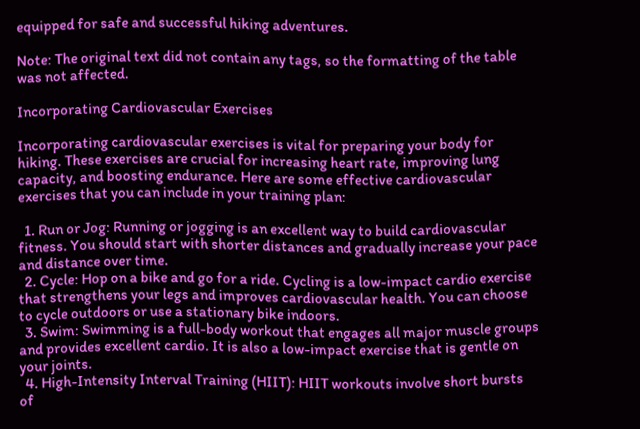equipped for safe and successful hiking adventures.

Note: The original text did not contain any tags, so the formatting of the table was not affected.

Incorporating Cardiovascular Exercises

Incorporating cardiovascular exercises is vital for preparing your body for hiking. These exercises are crucial for increasing heart rate, improving lung capacity, and boosting endurance. Here are some effective cardiovascular exercises that you can include in your training plan:

  1. Run or Jog: Running or jogging is an excellent way to build cardiovascular fitness. You should start with shorter distances and gradually increase your pace and distance over time.
  2. Cycle: Hop on a bike and go for a ride. Cycling is a low-impact cardio exercise that strengthens your legs and improves cardiovascular health. You can choose to cycle outdoors or use a stationary bike indoors.
  3. Swim: Swimming is a full-body workout that engages all major muscle groups and provides excellent cardio. It is also a low-impact exercise that is gentle on your joints.
  4. High-Intensity Interval Training (HIIT): HIIT workouts involve short bursts of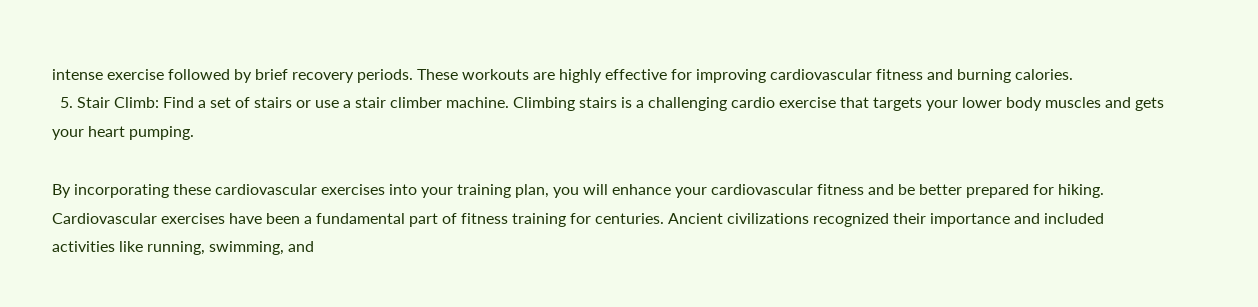intense exercise followed by brief recovery periods. These workouts are highly effective for improving cardiovascular fitness and burning calories.
  5. Stair Climb: Find a set of stairs or use a stair climber machine. Climbing stairs is a challenging cardio exercise that targets your lower body muscles and gets your heart pumping.

By incorporating these cardiovascular exercises into your training plan, you will enhance your cardiovascular fitness and be better prepared for hiking. Cardiovascular exercises have been a fundamental part of fitness training for centuries. Ancient civilizations recognized their importance and included activities like running, swimming, and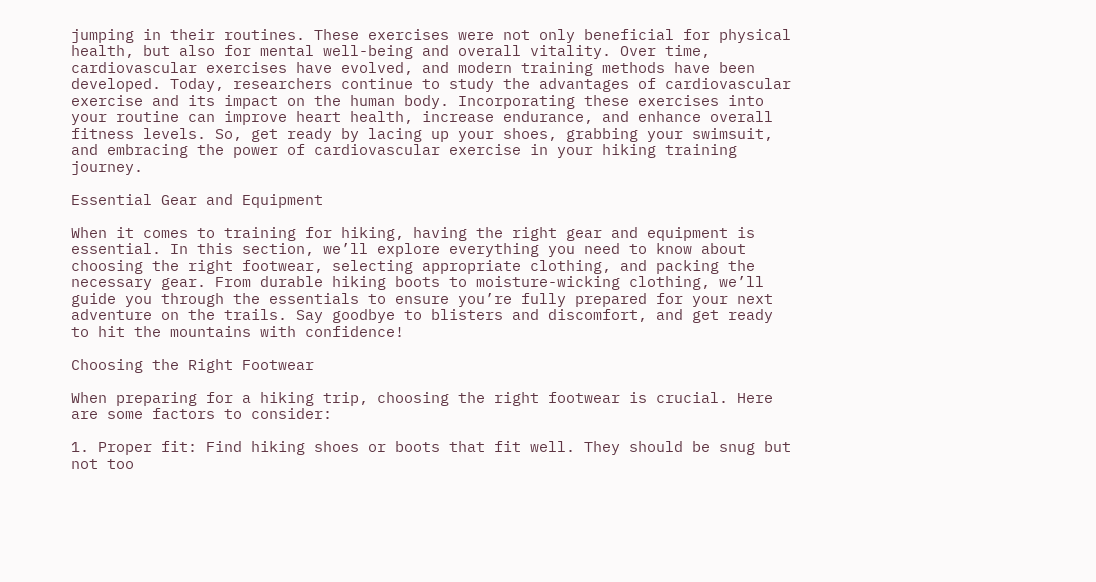jumping in their routines. These exercises were not only beneficial for physical health, but also for mental well-being and overall vitality. Over time, cardiovascular exercises have evolved, and modern training methods have been developed. Today, researchers continue to study the advantages of cardiovascular exercise and its impact on the human body. Incorporating these exercises into your routine can improve heart health, increase endurance, and enhance overall fitness levels. So, get ready by lacing up your shoes, grabbing your swimsuit, and embracing the power of cardiovascular exercise in your hiking training journey.

Essential Gear and Equipment

When it comes to training for hiking, having the right gear and equipment is essential. In this section, we’ll explore everything you need to know about choosing the right footwear, selecting appropriate clothing, and packing the necessary gear. From durable hiking boots to moisture-wicking clothing, we’ll guide you through the essentials to ensure you’re fully prepared for your next adventure on the trails. Say goodbye to blisters and discomfort, and get ready to hit the mountains with confidence!

Choosing the Right Footwear

When preparing for a hiking trip, choosing the right footwear is crucial. Here are some factors to consider:

1. Proper fit: Find hiking shoes or boots that fit well. They should be snug but not too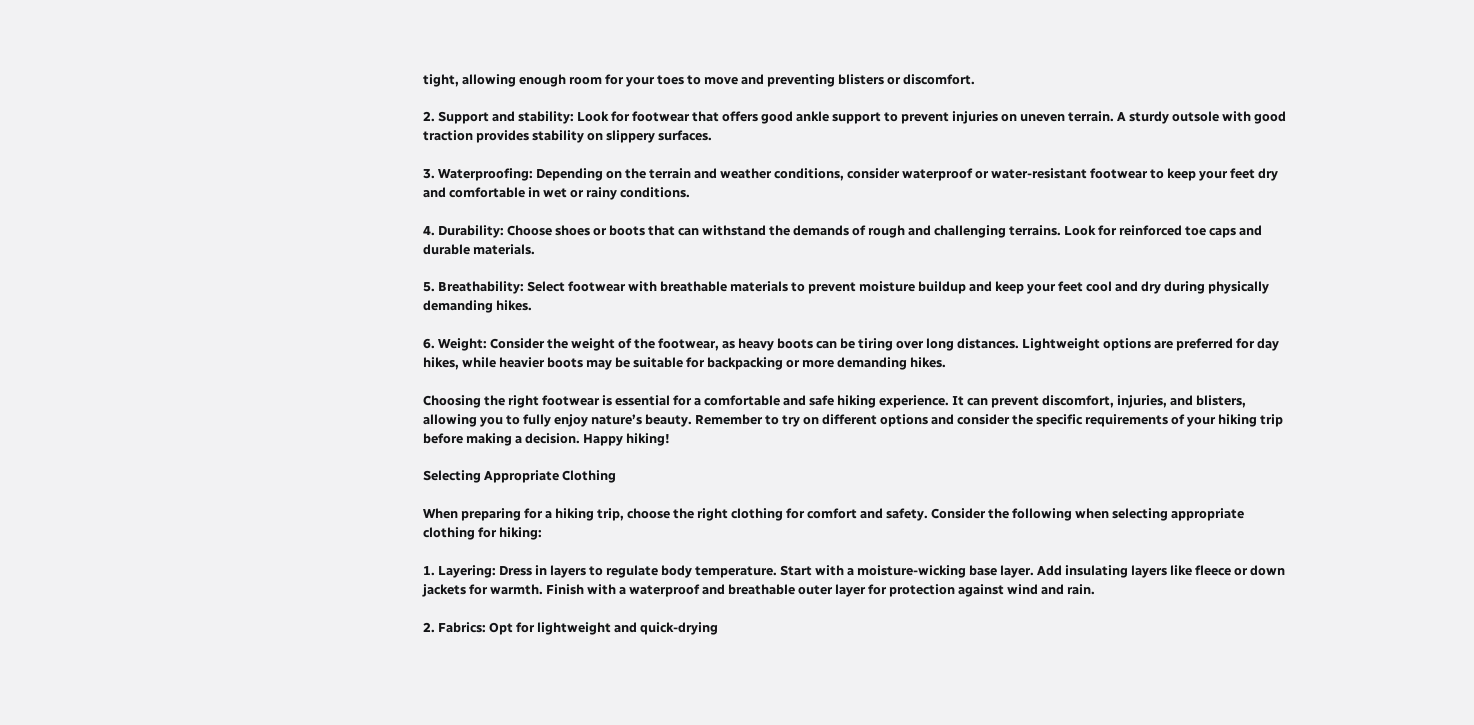tight, allowing enough room for your toes to move and preventing blisters or discomfort.

2. Support and stability: Look for footwear that offers good ankle support to prevent injuries on uneven terrain. A sturdy outsole with good traction provides stability on slippery surfaces.

3. Waterproofing: Depending on the terrain and weather conditions, consider waterproof or water-resistant footwear to keep your feet dry and comfortable in wet or rainy conditions.

4. Durability: Choose shoes or boots that can withstand the demands of rough and challenging terrains. Look for reinforced toe caps and durable materials.

5. Breathability: Select footwear with breathable materials to prevent moisture buildup and keep your feet cool and dry during physically demanding hikes.

6. Weight: Consider the weight of the footwear, as heavy boots can be tiring over long distances. Lightweight options are preferred for day hikes, while heavier boots may be suitable for backpacking or more demanding hikes.

Choosing the right footwear is essential for a comfortable and safe hiking experience. It can prevent discomfort, injuries, and blisters, allowing you to fully enjoy nature’s beauty. Remember to try on different options and consider the specific requirements of your hiking trip before making a decision. Happy hiking!

Selecting Appropriate Clothing

When preparing for a hiking trip, choose the right clothing for comfort and safety. Consider the following when selecting appropriate clothing for hiking:

1. Layering: Dress in layers to regulate body temperature. Start with a moisture-wicking base layer. Add insulating layers like fleece or down jackets for warmth. Finish with a waterproof and breathable outer layer for protection against wind and rain.

2. Fabrics: Opt for lightweight and quick-drying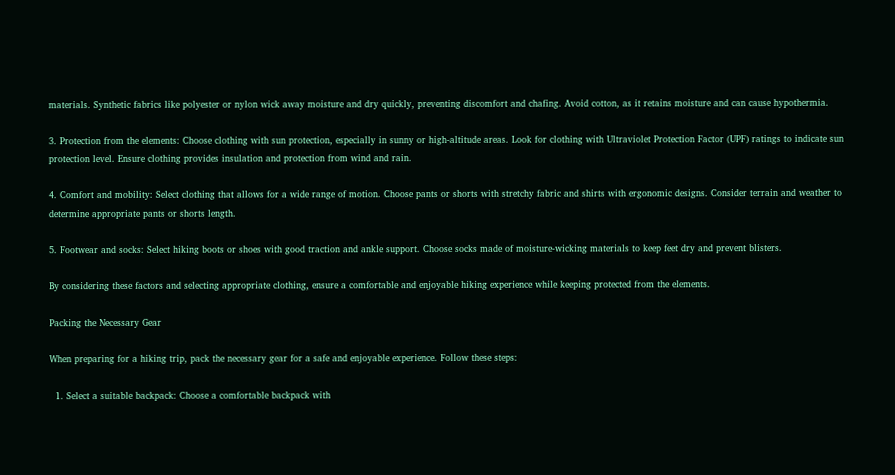materials. Synthetic fabrics like polyester or nylon wick away moisture and dry quickly, preventing discomfort and chafing. Avoid cotton, as it retains moisture and can cause hypothermia.

3. Protection from the elements: Choose clothing with sun protection, especially in sunny or high-altitude areas. Look for clothing with Ultraviolet Protection Factor (UPF) ratings to indicate sun protection level. Ensure clothing provides insulation and protection from wind and rain.

4. Comfort and mobility: Select clothing that allows for a wide range of motion. Choose pants or shorts with stretchy fabric and shirts with ergonomic designs. Consider terrain and weather to determine appropriate pants or shorts length.

5. Footwear and socks: Select hiking boots or shoes with good traction and ankle support. Choose socks made of moisture-wicking materials to keep feet dry and prevent blisters.

By considering these factors and selecting appropriate clothing, ensure a comfortable and enjoyable hiking experience while keeping protected from the elements.

Packing the Necessary Gear

When preparing for a hiking trip, pack the necessary gear for a safe and enjoyable experience. Follow these steps:

  1. Select a suitable backpack: Choose a comfortable backpack with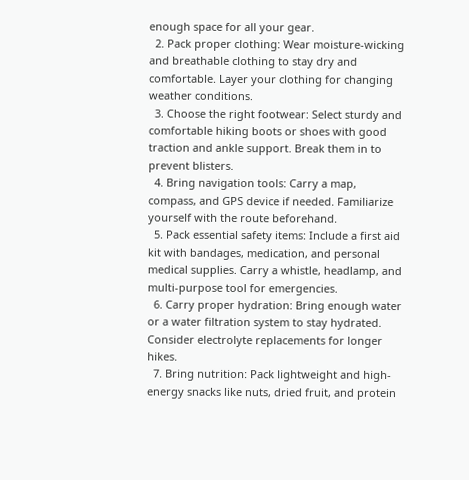enough space for all your gear.
  2. Pack proper clothing: Wear moisture-wicking and breathable clothing to stay dry and comfortable. Layer your clothing for changing weather conditions.
  3. Choose the right footwear: Select sturdy and comfortable hiking boots or shoes with good traction and ankle support. Break them in to prevent blisters.
  4. Bring navigation tools: Carry a map, compass, and GPS device if needed. Familiarize yourself with the route beforehand.
  5. Pack essential safety items: Include a first aid kit with bandages, medication, and personal medical supplies. Carry a whistle, headlamp, and multi-purpose tool for emergencies.
  6. Carry proper hydration: Bring enough water or a water filtration system to stay hydrated. Consider electrolyte replacements for longer hikes.
  7. Bring nutrition: Pack lightweight and high-energy snacks like nuts, dried fruit, and protein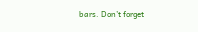bars. Don’t forget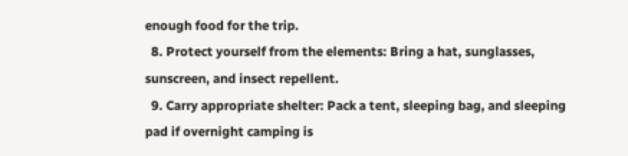enough food for the trip.
  8. Protect yourself from the elements: Bring a hat, sunglasses, sunscreen, and insect repellent.
  9. Carry appropriate shelter: Pack a tent, sleeping bag, and sleeping pad if overnight camping is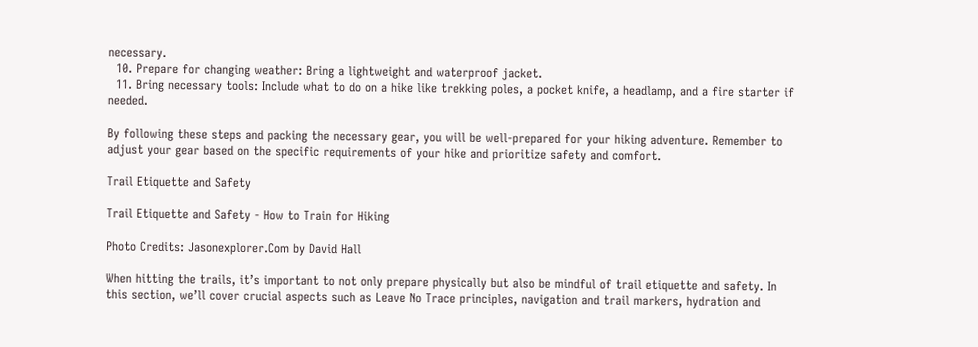necessary.
  10. Prepare for changing weather: Bring a lightweight and waterproof jacket.
  11. Bring necessary tools: Include what to do on a hike like trekking poles, a pocket knife, a headlamp, and a fire starter if needed.

By following these steps and packing the necessary gear, you will be well-prepared for your hiking adventure. Remember to adjust your gear based on the specific requirements of your hike and prioritize safety and comfort.

Trail Etiquette and Safety

Trail Etiquette and Safety - How to Train for Hiking

Photo Credits: Jasonexplorer.Com by David Hall

When hitting the trails, it’s important to not only prepare physically but also be mindful of trail etiquette and safety. In this section, we’ll cover crucial aspects such as Leave No Trace principles, navigation and trail markers, hydration and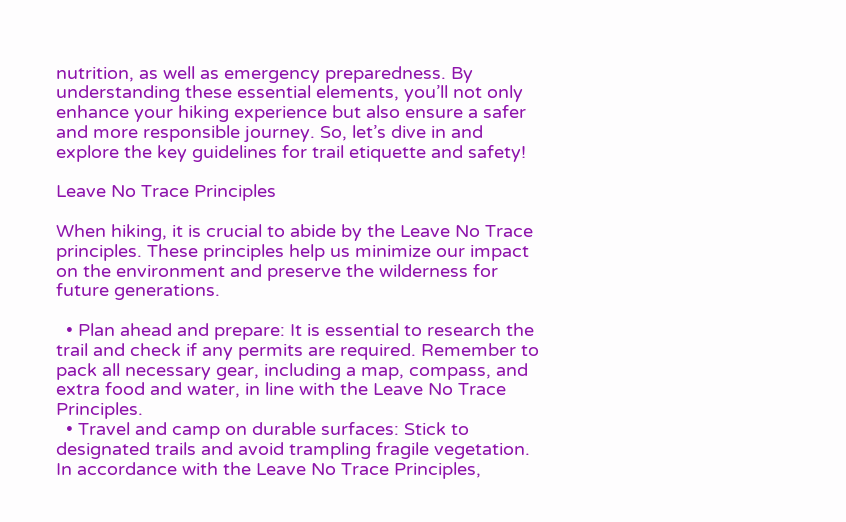nutrition, as well as emergency preparedness. By understanding these essential elements, you’ll not only enhance your hiking experience but also ensure a safer and more responsible journey. So, let’s dive in and explore the key guidelines for trail etiquette and safety!

Leave No Trace Principles

When hiking, it is crucial to abide by the Leave No Trace principles. These principles help us minimize our impact on the environment and preserve the wilderness for future generations.

  • Plan ahead and prepare: It is essential to research the trail and check if any permits are required. Remember to pack all necessary gear, including a map, compass, and extra food and water, in line with the Leave No Trace Principles.
  • Travel and camp on durable surfaces: Stick to designated trails and avoid trampling fragile vegetation. In accordance with the Leave No Trace Principles,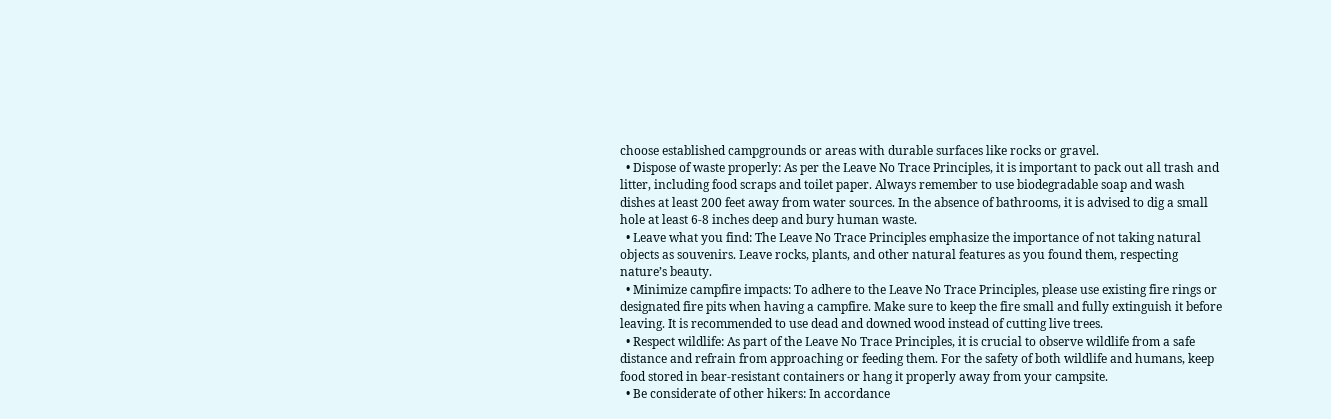choose established campgrounds or areas with durable surfaces like rocks or gravel.
  • Dispose of waste properly: As per the Leave No Trace Principles, it is important to pack out all trash and litter, including food scraps and toilet paper. Always remember to use biodegradable soap and wash dishes at least 200 feet away from water sources. In the absence of bathrooms, it is advised to dig a small hole at least 6-8 inches deep and bury human waste.
  • Leave what you find: The Leave No Trace Principles emphasize the importance of not taking natural objects as souvenirs. Leave rocks, plants, and other natural features as you found them, respecting nature’s beauty.
  • Minimize campfire impacts: To adhere to the Leave No Trace Principles, please use existing fire rings or designated fire pits when having a campfire. Make sure to keep the fire small and fully extinguish it before leaving. It is recommended to use dead and downed wood instead of cutting live trees.
  • Respect wildlife: As part of the Leave No Trace Principles, it is crucial to observe wildlife from a safe distance and refrain from approaching or feeding them. For the safety of both wildlife and humans, keep food stored in bear-resistant containers or hang it properly away from your campsite.
  • Be considerate of other hikers: In accordance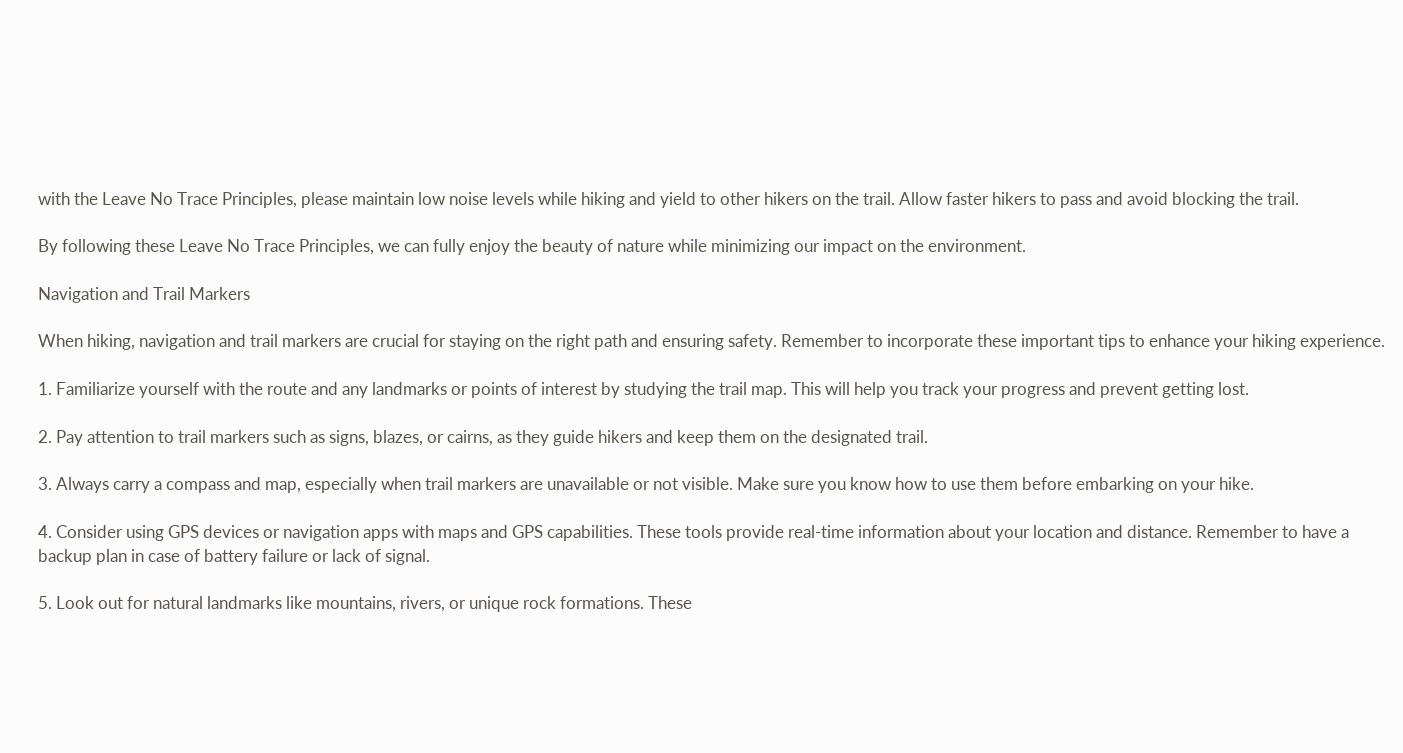with the Leave No Trace Principles, please maintain low noise levels while hiking and yield to other hikers on the trail. Allow faster hikers to pass and avoid blocking the trail.

By following these Leave No Trace Principles, we can fully enjoy the beauty of nature while minimizing our impact on the environment.

Navigation and Trail Markers

When hiking, navigation and trail markers are crucial for staying on the right path and ensuring safety. Remember to incorporate these important tips to enhance your hiking experience.

1. Familiarize yourself with the route and any landmarks or points of interest by studying the trail map. This will help you track your progress and prevent getting lost.

2. Pay attention to trail markers such as signs, blazes, or cairns, as they guide hikers and keep them on the designated trail.

3. Always carry a compass and map, especially when trail markers are unavailable or not visible. Make sure you know how to use them before embarking on your hike.

4. Consider using GPS devices or navigation apps with maps and GPS capabilities. These tools provide real-time information about your location and distance. Remember to have a backup plan in case of battery failure or lack of signal.

5. Look out for natural landmarks like mountains, rivers, or unique rock formations. These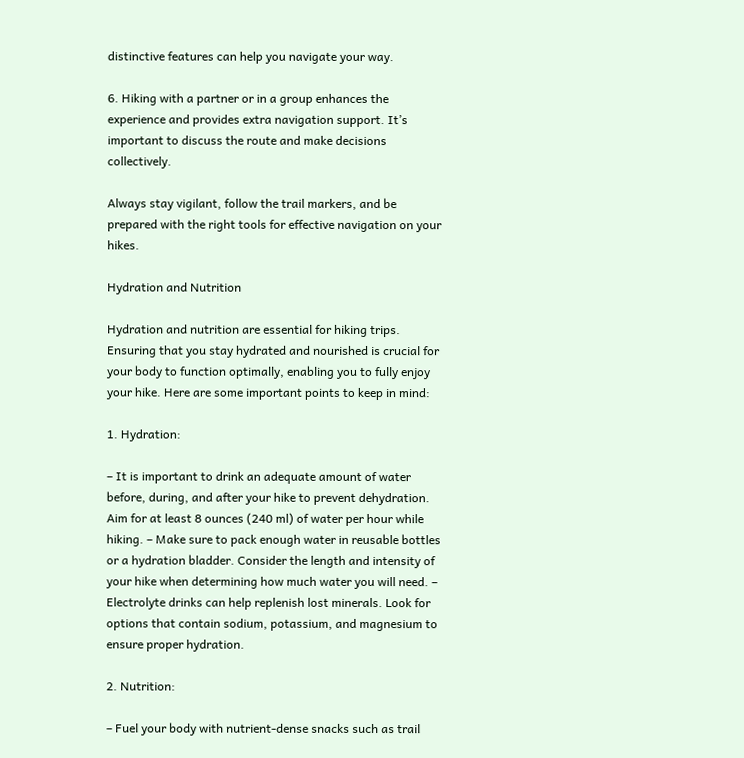distinctive features can help you navigate your way.

6. Hiking with a partner or in a group enhances the experience and provides extra navigation support. It’s important to discuss the route and make decisions collectively.

Always stay vigilant, follow the trail markers, and be prepared with the right tools for effective navigation on your hikes.

Hydration and Nutrition

Hydration and nutrition are essential for hiking trips. Ensuring that you stay hydrated and nourished is crucial for your body to function optimally, enabling you to fully enjoy your hike. Here are some important points to keep in mind:

1. Hydration:

– It is important to drink an adequate amount of water before, during, and after your hike to prevent dehydration. Aim for at least 8 ounces (240 ml) of water per hour while hiking. – Make sure to pack enough water in reusable bottles or a hydration bladder. Consider the length and intensity of your hike when determining how much water you will need. – Electrolyte drinks can help replenish lost minerals. Look for options that contain sodium, potassium, and magnesium to ensure proper hydration.

2. Nutrition:

– Fuel your body with nutrient-dense snacks such as trail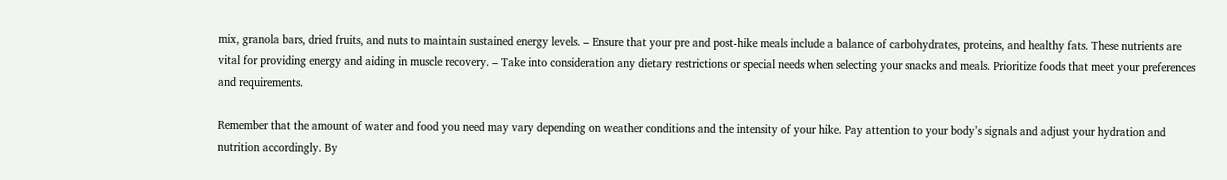mix, granola bars, dried fruits, and nuts to maintain sustained energy levels. – Ensure that your pre and post-hike meals include a balance of carbohydrates, proteins, and healthy fats. These nutrients are vital for providing energy and aiding in muscle recovery. – Take into consideration any dietary restrictions or special needs when selecting your snacks and meals. Prioritize foods that meet your preferences and requirements.

Remember that the amount of water and food you need may vary depending on weather conditions and the intensity of your hike. Pay attention to your body’s signals and adjust your hydration and nutrition accordingly. By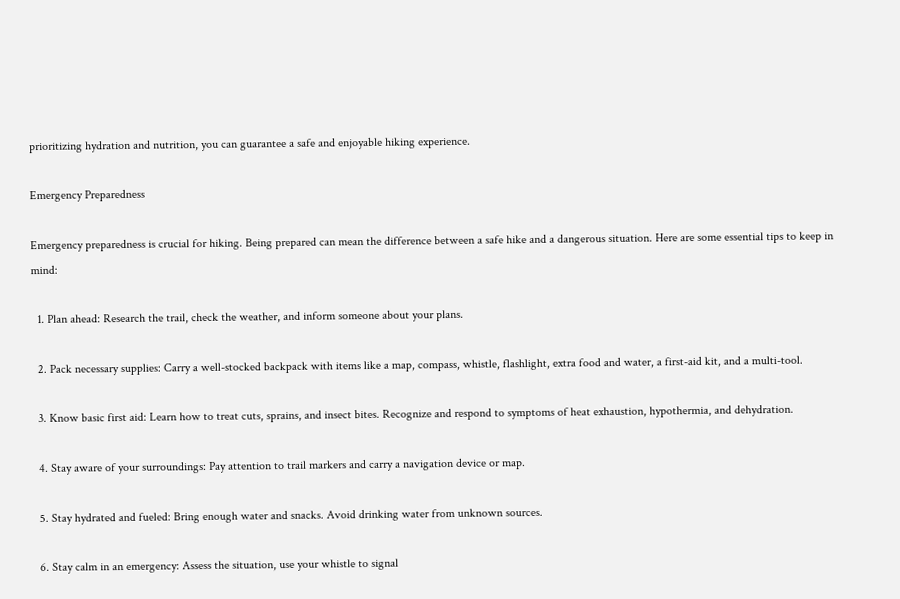prioritizing hydration and nutrition, you can guarantee a safe and enjoyable hiking experience.

Emergency Preparedness

Emergency preparedness is crucial for hiking. Being prepared can mean the difference between a safe hike and a dangerous situation. Here are some essential tips to keep in mind:

  1. Plan ahead: Research the trail, check the weather, and inform someone about your plans.

  2. Pack necessary supplies: Carry a well-stocked backpack with items like a map, compass, whistle, flashlight, extra food and water, a first-aid kit, and a multi-tool.

  3. Know basic first aid: Learn how to treat cuts, sprains, and insect bites. Recognize and respond to symptoms of heat exhaustion, hypothermia, and dehydration.

  4. Stay aware of your surroundings: Pay attention to trail markers and carry a navigation device or map.

  5. Stay hydrated and fueled: Bring enough water and snacks. Avoid drinking water from unknown sources.

  6. Stay calm in an emergency: Assess the situation, use your whistle to signal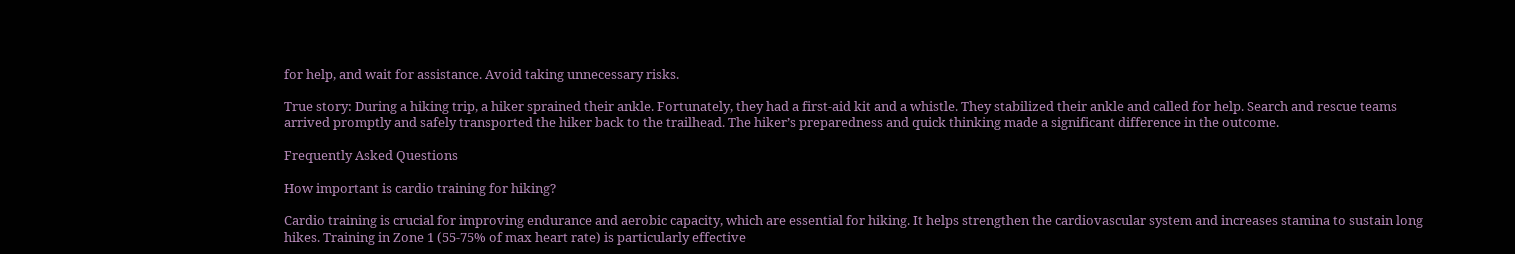for help, and wait for assistance. Avoid taking unnecessary risks.

True story: During a hiking trip, a hiker sprained their ankle. Fortunately, they had a first-aid kit and a whistle. They stabilized their ankle and called for help. Search and rescue teams arrived promptly and safely transported the hiker back to the trailhead. The hiker’s preparedness and quick thinking made a significant difference in the outcome.

Frequently Asked Questions

How important is cardio training for hiking?

Cardio training is crucial for improving endurance and aerobic capacity, which are essential for hiking. It helps strengthen the cardiovascular system and increases stamina to sustain long hikes. Training in Zone 1 (55-75% of max heart rate) is particularly effective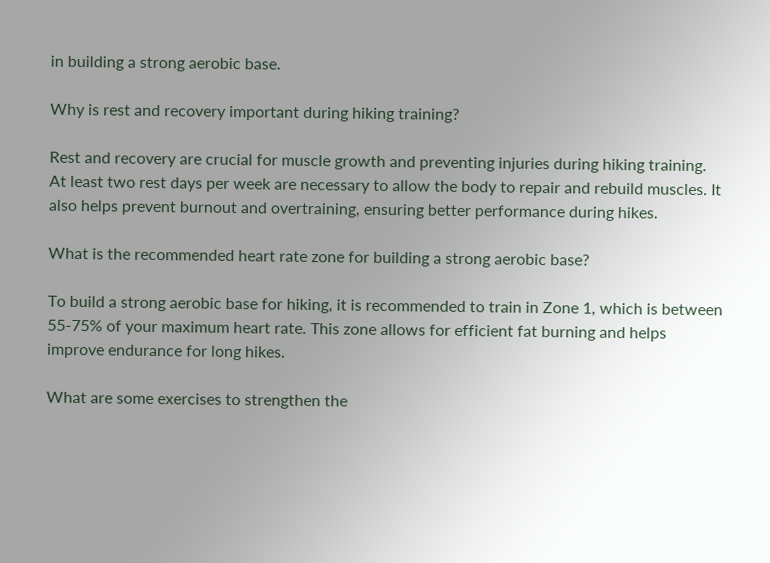in building a strong aerobic base.

Why is rest and recovery important during hiking training?

Rest and recovery are crucial for muscle growth and preventing injuries during hiking training. At least two rest days per week are necessary to allow the body to repair and rebuild muscles. It also helps prevent burnout and overtraining, ensuring better performance during hikes.

What is the recommended heart rate zone for building a strong aerobic base?

To build a strong aerobic base for hiking, it is recommended to train in Zone 1, which is between 55-75% of your maximum heart rate. This zone allows for efficient fat burning and helps improve endurance for long hikes.

What are some exercises to strengthen the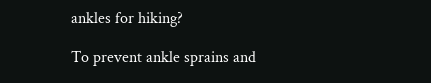ankles for hiking?

To prevent ankle sprains and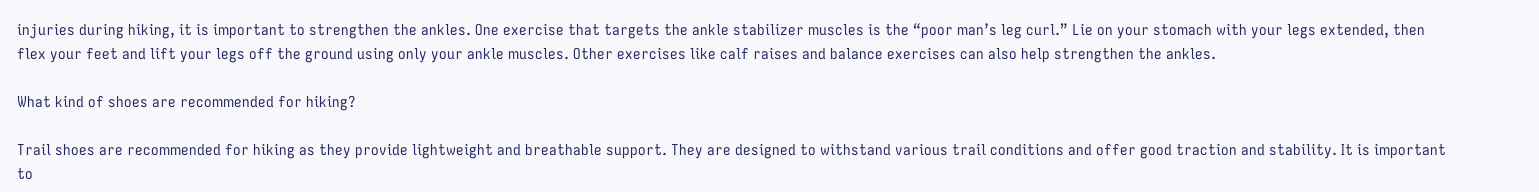injuries during hiking, it is important to strengthen the ankles. One exercise that targets the ankle stabilizer muscles is the “poor man’s leg curl.” Lie on your stomach with your legs extended, then flex your feet and lift your legs off the ground using only your ankle muscles. Other exercises like calf raises and balance exercises can also help strengthen the ankles.

What kind of shoes are recommended for hiking?

Trail shoes are recommended for hiking as they provide lightweight and breathable support. They are designed to withstand various trail conditions and offer good traction and stability. It is important to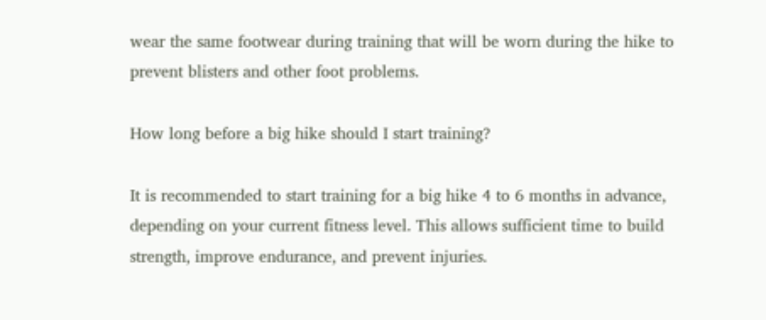wear the same footwear during training that will be worn during the hike to prevent blisters and other foot problems.

How long before a big hike should I start training?

It is recommended to start training for a big hike 4 to 6 months in advance, depending on your current fitness level. This allows sufficient time to build strength, improve endurance, and prevent injuries.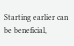Starting earlier can be beneficial,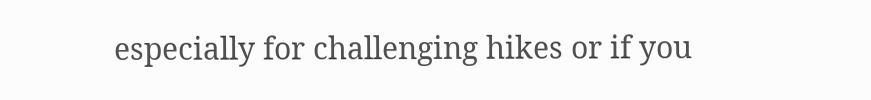especially for challenging hikes or if you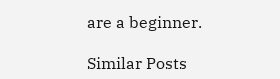are a beginner.

Similar Posts